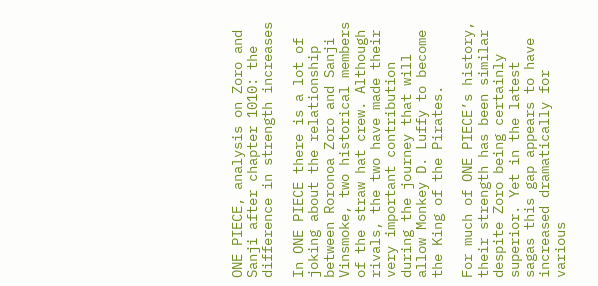ONE PIECE, analysis on Zoro and Sanji after chapter 1010: the difference in strength increases

In ONE PIECE there is a lot of joking about the relationship between Roronoa Zoro and Sanji Vinsmoke, two historical members of the straw hat crew. Although rivals, the two have made their very important contribution during the journey that will allow Monkey D. Luffy to become the King of the Pirates.

For much of ONE PIECE’s history, their strength has been similar despite Zoro being certainly superior. Yet in the latest sagas this gap appears to have increased dramatically for various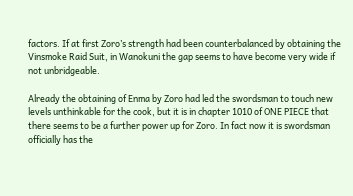factors. If at first Zoro’s strength had been counterbalanced by obtaining the Vinsmoke Raid Suit, in Wanokuni the gap seems to have become very wide if not unbridgeable.

Already the obtaining of Enma by Zoro had led the swordsman to touch new levels unthinkable for the cook, but it is in chapter 1010 of ONE PIECE that there seems to be a further power up for Zoro. In fact now it is swordsman officially has the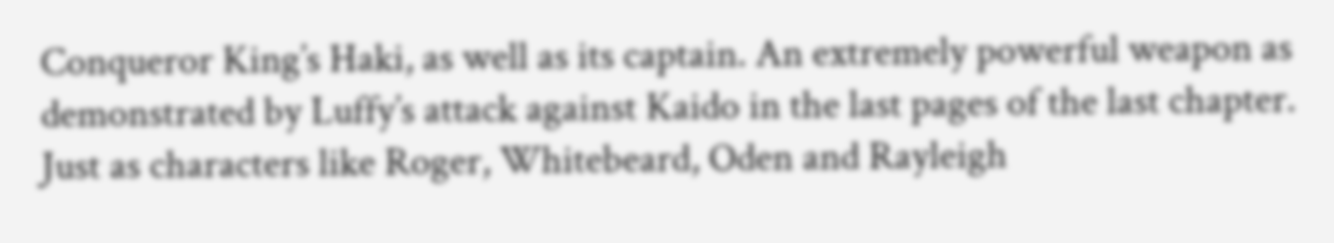Conqueror King’s Haki, as well as its captain. An extremely powerful weapon as demonstrated by Luffy’s attack against Kaido in the last pages of the last chapter. Just as characters like Roger, Whitebeard, Oden and Rayleigh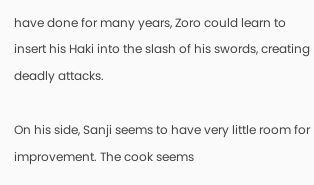have done for many years, Zoro could learn to insert his Haki into the slash of his swords, creating deadly attacks.

On his side, Sanji seems to have very little room for improvement. The cook seems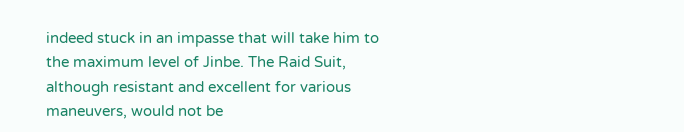indeed stuck in an impasse that will take him to the maximum level of Jinbe. The Raid Suit, although resistant and excellent for various maneuvers, would not be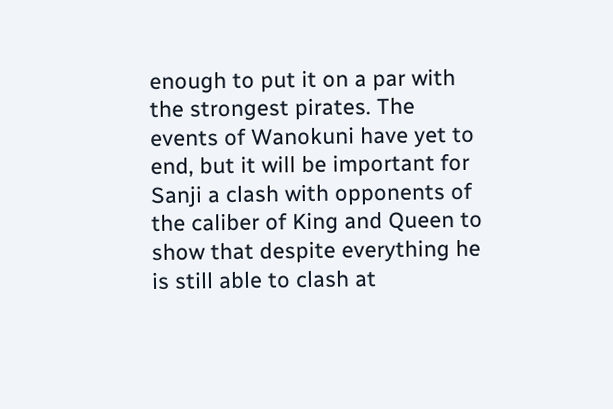enough to put it on a par with the strongest pirates. The events of Wanokuni have yet to end, but it will be important for Sanji a clash with opponents of the caliber of King and Queen to show that despite everything he is still able to clash at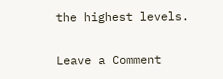the highest levels.

Leave a Comment